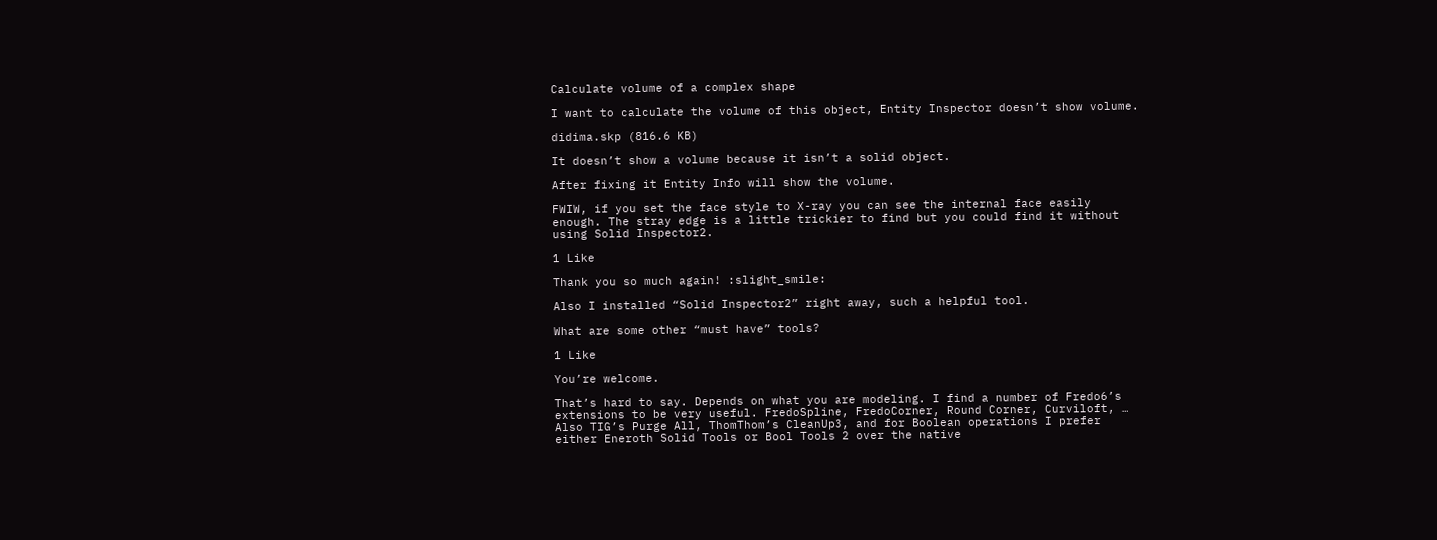Calculate volume of a complex shape

I want to calculate the volume of this object, Entity Inspector doesn’t show volume.

didima.skp (816.6 KB)

It doesn’t show a volume because it isn’t a solid object.

After fixing it Entity Info will show the volume.

FWIW, if you set the face style to X-ray you can see the internal face easily enough. The stray edge is a little trickier to find but you could find it without using Solid Inspector2.

1 Like

Thank you so much again! :slight_smile:

Also I installed “Solid Inspector2” right away, such a helpful tool.

What are some other “must have” tools?

1 Like

You’re welcome.

That’s hard to say. Depends on what you are modeling. I find a number of Fredo6’s extensions to be very useful. FredoSpline, FredoCorner, Round Corner, Curviloft, … Also TIG’s Purge All, ThomThom’s CleanUp3, and for Boolean operations I prefer either Eneroth Solid Tools or Bool Tools 2 over the native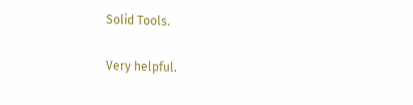Solid Tools.

Very helpful.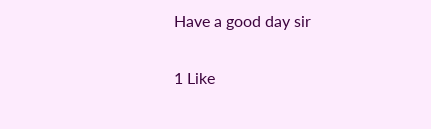Have a good day sir

1 Like